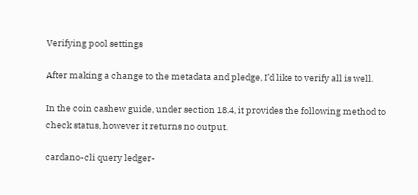Verifying pool settings

After making a change to the metadata and pledge, I’d like to verify all is well.

In the coin cashew guide, under section 18.4, it provides the following method to check status, however it returns no output.

cardano-cli query ledger-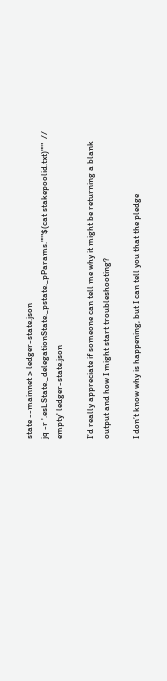state --mainnet > ledger-state.json
jq -r '.esLState._delegationState._pstate._pParams."'"$(cat stakepoolid.txt)"'"  // empty' ledger-state.json

I’d really appreciate if someone can tell me why it might be returning a blank output and how I might start troubleshooting?

I don’t know why is happening, but I can tell you that the pledge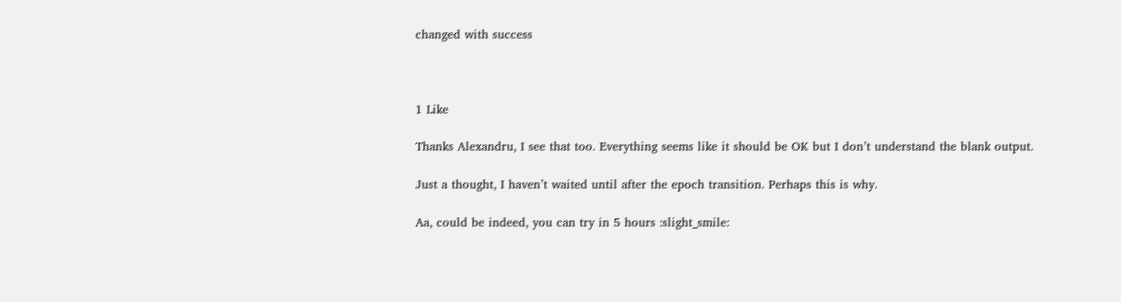changed with success



1 Like

Thanks Alexandru, I see that too. Everything seems like it should be OK but I don’t understand the blank output.

Just a thought, I haven’t waited until after the epoch transition. Perhaps this is why.

Aa, could be indeed, you can try in 5 hours :slight_smile: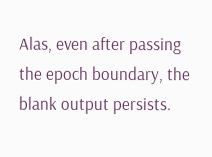Alas, even after passing the epoch boundary, the blank output persists.